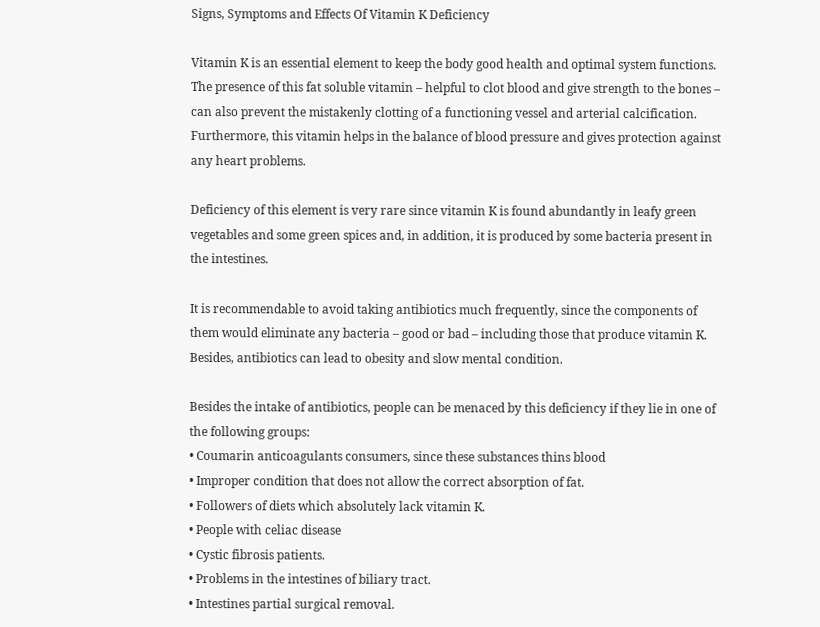Signs, Symptoms and Effects Of Vitamin K Deficiency

Vitamin K is an essential element to keep the body good health and optimal system functions. The presence of this fat soluble vitamin – helpful to clot blood and give strength to the bones – can also prevent the mistakenly clotting of a functioning vessel and arterial calcification. Furthermore, this vitamin helps in the balance of blood pressure and gives protection against any heart problems.

Deficiency of this element is very rare since vitamin K is found abundantly in leafy green vegetables and some green spices and, in addition, it is produced by some bacteria present in the intestines.

It is recommendable to avoid taking antibiotics much frequently, since the components of them would eliminate any bacteria – good or bad – including those that produce vitamin K. Besides, antibiotics can lead to obesity and slow mental condition.

Besides the intake of antibiotics, people can be menaced by this deficiency if they lie in one of the following groups:
• Coumarin anticoagulants consumers, since these substances thins blood
• Improper condition that does not allow the correct absorption of fat.
• Followers of diets which absolutely lack vitamin K.
• People with celiac disease
• Cystic fibrosis patients.
• Problems in the intestines of biliary tract.
• Intestines partial surgical removal.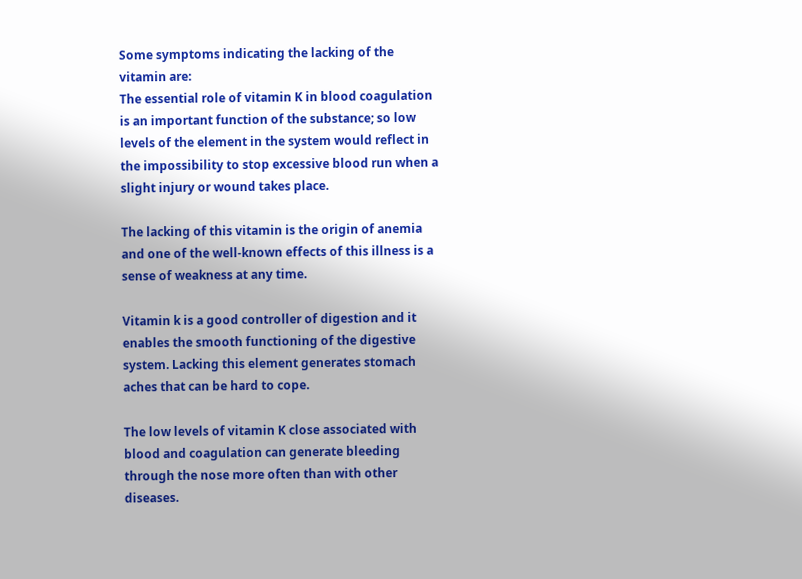Some symptoms indicating the lacking of the vitamin are:
The essential role of vitamin K in blood coagulation is an important function of the substance; so low levels of the element in the system would reflect in the impossibility to stop excessive blood run when a slight injury or wound takes place.

The lacking of this vitamin is the origin of anemia and one of the well-known effects of this illness is a sense of weakness at any time.

Vitamin k is a good controller of digestion and it enables the smooth functioning of the digestive system. Lacking this element generates stomach aches that can be hard to cope.

The low levels of vitamin K close associated with blood and coagulation can generate bleeding through the nose more often than with other diseases.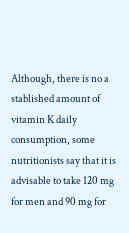Although, there is no a stablished amount of vitamin K daily consumption, some nutritionists say that it is advisable to take 120 mg for men and 90 mg for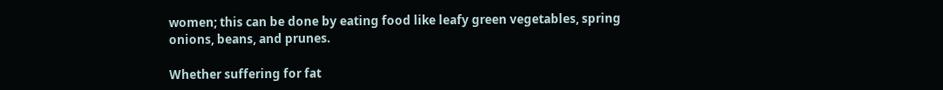women; this can be done by eating food like leafy green vegetables, spring onions, beans, and prunes.

Whether suffering for fat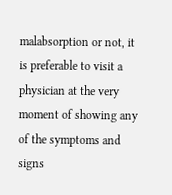malabsorption or not, it is preferable to visit a physician at the very moment of showing any of the symptoms and signs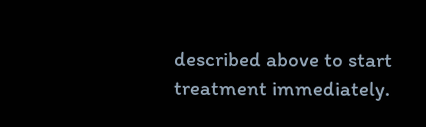described above to start treatment immediately.